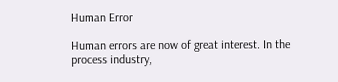Human Error

Human errors are now of great interest. In the process industry,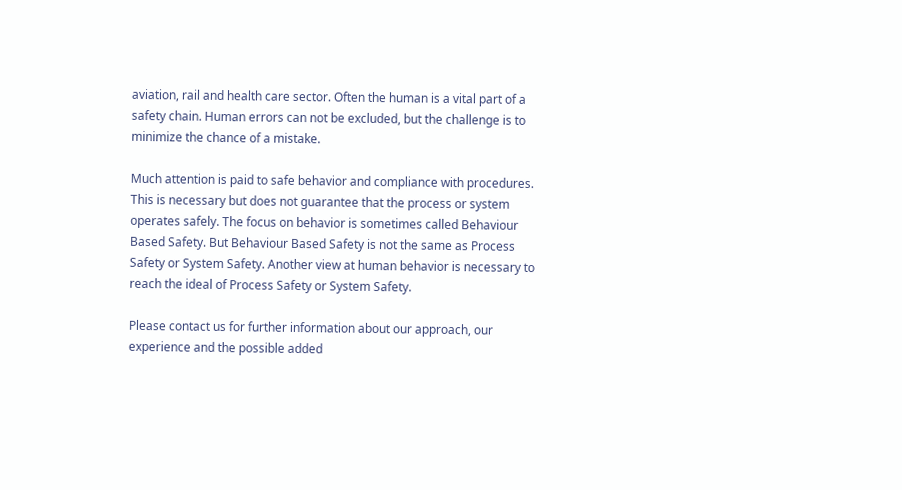aviation, rail and health care sector. Often the human is a vital part of a safety chain. Human errors can not be excluded, but the challenge is to minimize the chance of a mistake.

Much attention is paid to safe behavior and compliance with procedures. This is necessary but does not guarantee that the process or system operates safely. The focus on behavior is sometimes called Behaviour Based Safety. But Behaviour Based Safety is not the same as Process Safety or System Safety. Another view at human behavior is necessary to reach the ideal of Process Safety or System Safety.

Please contact us for further information about our approach, our experience and the possible added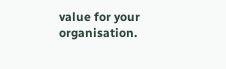value for your organisation.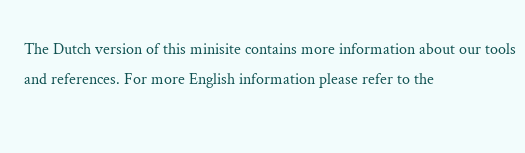The Dutch version of this minisite contains more information about our tools and references. For more English information please refer to the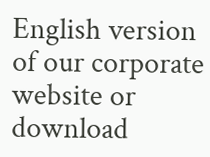English version of our corporate website or download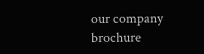our company brochure